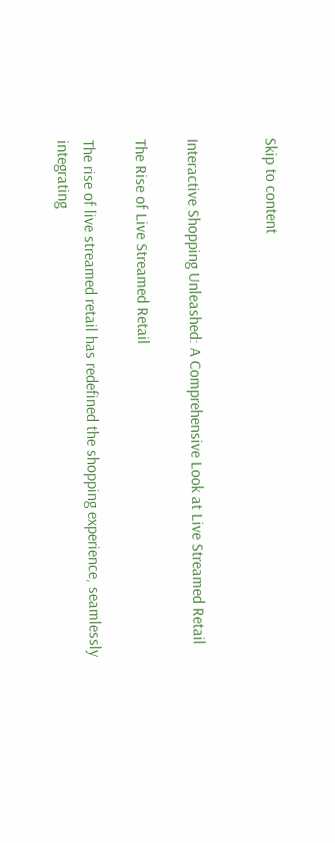Skip to content


Interactive Shopping Unleashed: A Comprehensive Look at Live Streamed Retail

The Rise of Live Streamed Retail

The rise of live streamed retail has redefined the shopping experience, seamlessly integrating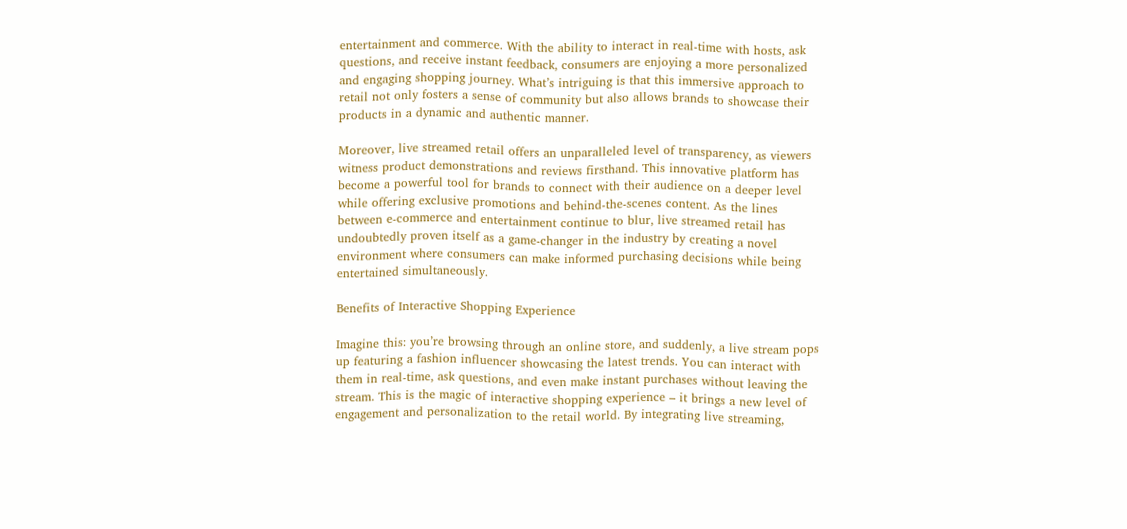entertainment and commerce. With the ability to interact in real-time with hosts, ask questions, and receive instant feedback, consumers are enjoying a more personalized and engaging shopping journey. What’s intriguing is that this immersive approach to retail not only fosters a sense of community but also allows brands to showcase their products in a dynamic and authentic manner.

Moreover, live streamed retail offers an unparalleled level of transparency, as viewers witness product demonstrations and reviews firsthand. This innovative platform has become a powerful tool for brands to connect with their audience on a deeper level while offering exclusive promotions and behind-the-scenes content. As the lines between e-commerce and entertainment continue to blur, live streamed retail has undoubtedly proven itself as a game-changer in the industry by creating a novel environment where consumers can make informed purchasing decisions while being entertained simultaneously.

Benefits of Interactive Shopping Experience

Imagine this: you’re browsing through an online store, and suddenly, a live stream pops up featuring a fashion influencer showcasing the latest trends. You can interact with them in real-time, ask questions, and even make instant purchases without leaving the stream. This is the magic of interactive shopping experience – it brings a new level of engagement and personalization to the retail world. By integrating live streaming,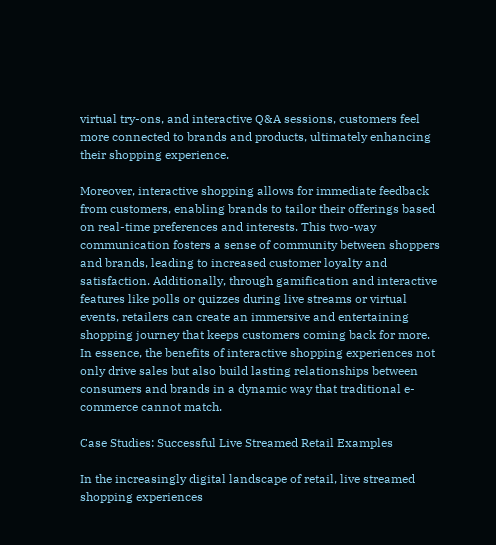virtual try-ons, and interactive Q&A sessions, customers feel more connected to brands and products, ultimately enhancing their shopping experience.

Moreover, interactive shopping allows for immediate feedback from customers, enabling brands to tailor their offerings based on real-time preferences and interests. This two-way communication fosters a sense of community between shoppers and brands, leading to increased customer loyalty and satisfaction. Additionally, through gamification and interactive features like polls or quizzes during live streams or virtual events, retailers can create an immersive and entertaining shopping journey that keeps customers coming back for more. In essence, the benefits of interactive shopping experiences not only drive sales but also build lasting relationships between consumers and brands in a dynamic way that traditional e-commerce cannot match.

Case Studies: Successful Live Streamed Retail Examples

In the increasingly digital landscape of retail, live streamed shopping experiences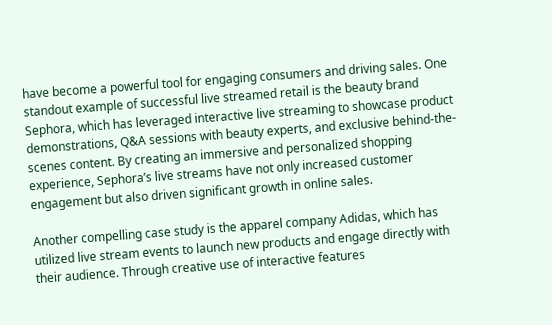have become a powerful tool for engaging consumers and driving sales. One standout example of successful live streamed retail is the beauty brand Sephora, which has leveraged interactive live streaming to showcase product demonstrations, Q&A sessions with beauty experts, and exclusive behind-the-scenes content. By creating an immersive and personalized shopping experience, Sephora’s live streams have not only increased customer engagement but also driven significant growth in online sales.

Another compelling case study is the apparel company Adidas, which has utilized live stream events to launch new products and engage directly with their audience. Through creative use of interactive features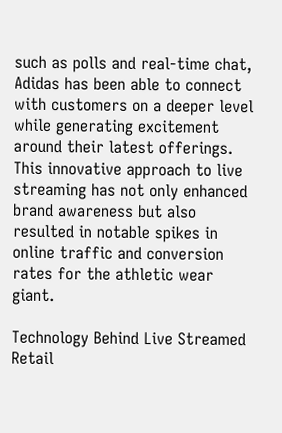such as polls and real-time chat, Adidas has been able to connect with customers on a deeper level while generating excitement around their latest offerings. This innovative approach to live streaming has not only enhanced brand awareness but also resulted in notable spikes in online traffic and conversion rates for the athletic wear giant.

Technology Behind Live Streamed Retail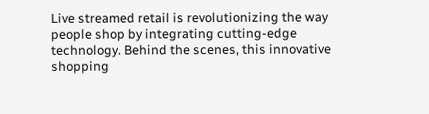Live streamed retail is revolutionizing the way people shop by integrating cutting-edge technology. Behind the scenes, this innovative shopping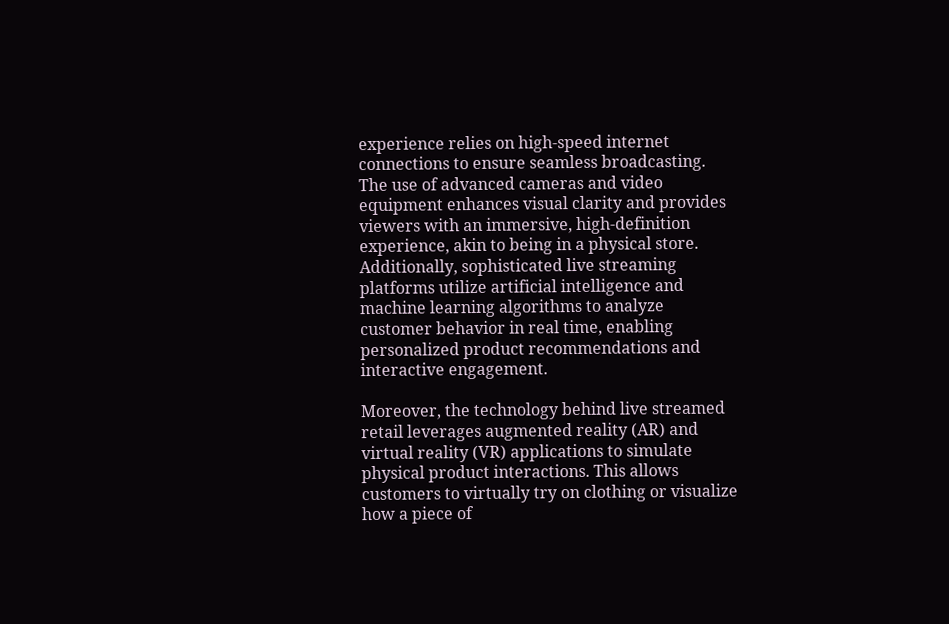experience relies on high-speed internet connections to ensure seamless broadcasting. The use of advanced cameras and video equipment enhances visual clarity and provides viewers with an immersive, high-definition experience, akin to being in a physical store. Additionally, sophisticated live streaming platforms utilize artificial intelligence and machine learning algorithms to analyze customer behavior in real time, enabling personalized product recommendations and interactive engagement.

Moreover, the technology behind live streamed retail leverages augmented reality (AR) and virtual reality (VR) applications to simulate physical product interactions. This allows customers to virtually try on clothing or visualize how a piece of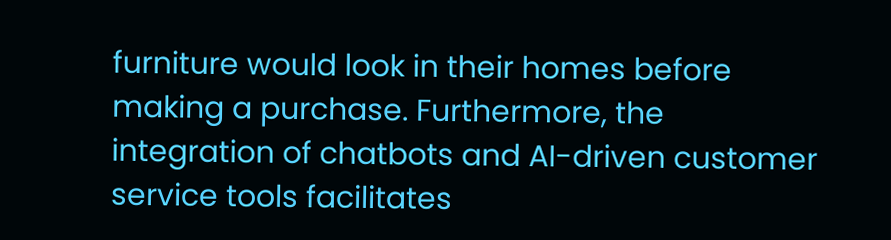furniture would look in their homes before making a purchase. Furthermore, the integration of chatbots and AI-driven customer service tools facilitates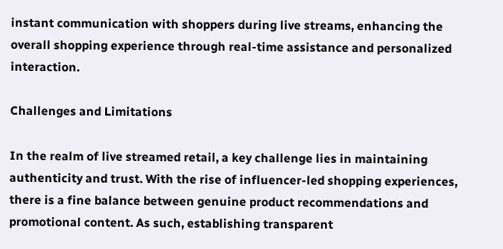instant communication with shoppers during live streams, enhancing the overall shopping experience through real-time assistance and personalized interaction.

Challenges and Limitations

In the realm of live streamed retail, a key challenge lies in maintaining authenticity and trust. With the rise of influencer-led shopping experiences, there is a fine balance between genuine product recommendations and promotional content. As such, establishing transparent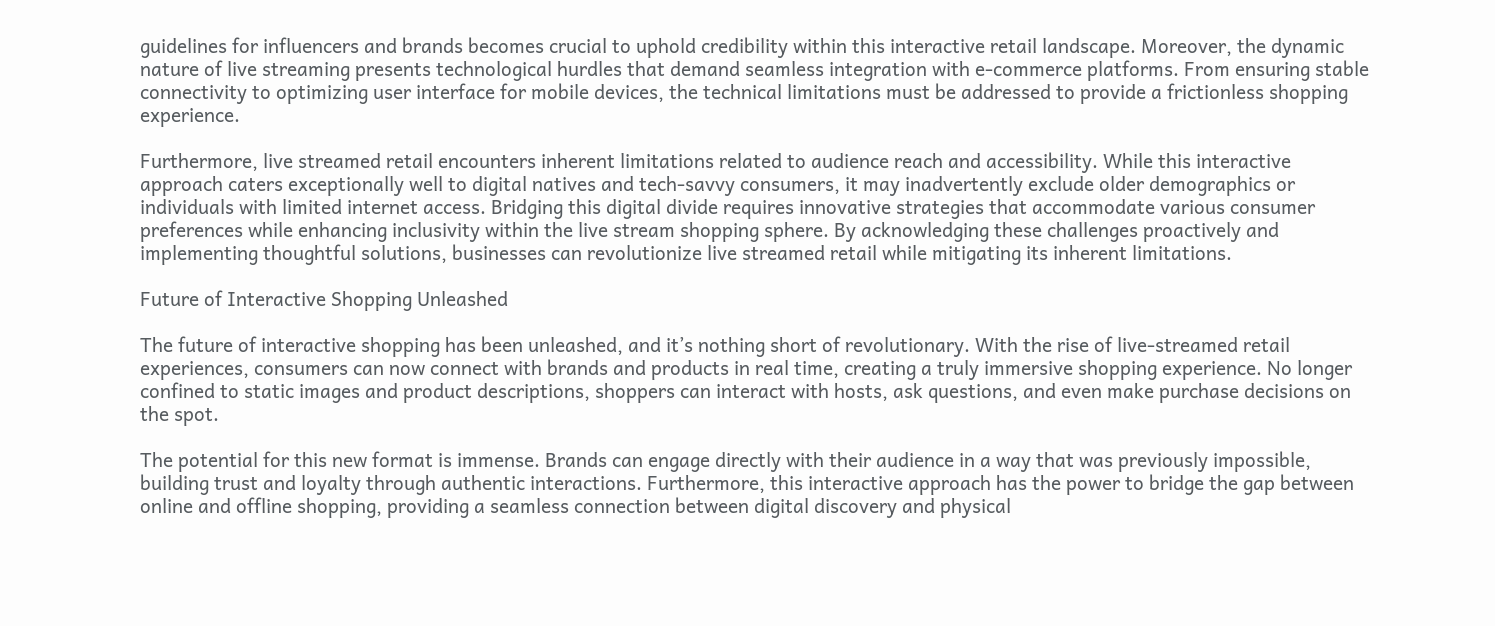guidelines for influencers and brands becomes crucial to uphold credibility within this interactive retail landscape. Moreover, the dynamic nature of live streaming presents technological hurdles that demand seamless integration with e-commerce platforms. From ensuring stable connectivity to optimizing user interface for mobile devices, the technical limitations must be addressed to provide a frictionless shopping experience.

Furthermore, live streamed retail encounters inherent limitations related to audience reach and accessibility. While this interactive approach caters exceptionally well to digital natives and tech-savvy consumers, it may inadvertently exclude older demographics or individuals with limited internet access. Bridging this digital divide requires innovative strategies that accommodate various consumer preferences while enhancing inclusivity within the live stream shopping sphere. By acknowledging these challenges proactively and implementing thoughtful solutions, businesses can revolutionize live streamed retail while mitigating its inherent limitations.

Future of Interactive Shopping Unleashed

The future of interactive shopping has been unleashed, and it’s nothing short of revolutionary. With the rise of live-streamed retail experiences, consumers can now connect with brands and products in real time, creating a truly immersive shopping experience. No longer confined to static images and product descriptions, shoppers can interact with hosts, ask questions, and even make purchase decisions on the spot.

The potential for this new format is immense. Brands can engage directly with their audience in a way that was previously impossible, building trust and loyalty through authentic interactions. Furthermore, this interactive approach has the power to bridge the gap between online and offline shopping, providing a seamless connection between digital discovery and physical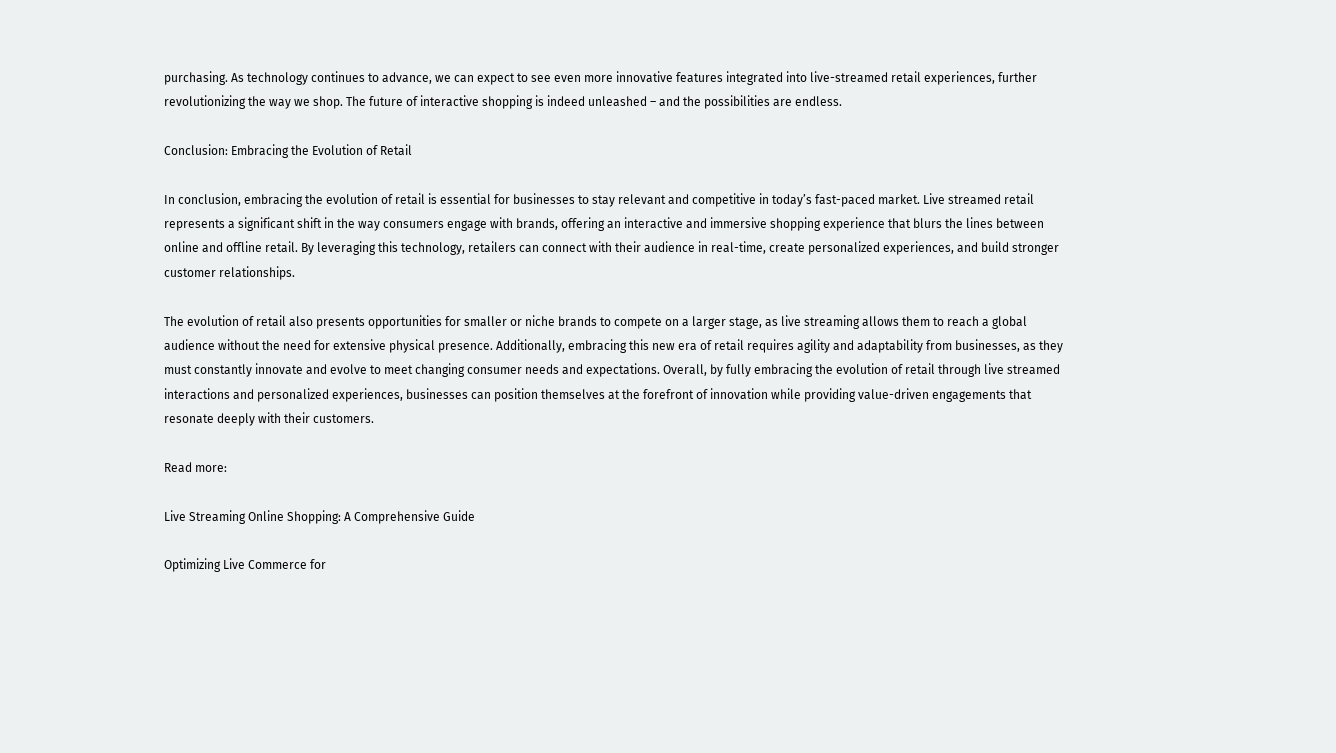purchasing. As technology continues to advance, we can expect to see even more innovative features integrated into live-streamed retail experiences, further revolutionizing the way we shop. The future of interactive shopping is indeed unleashed – and the possibilities are endless.

Conclusion: Embracing the Evolution of Retail

In conclusion, embracing the evolution of retail is essential for businesses to stay relevant and competitive in today’s fast-paced market. Live streamed retail represents a significant shift in the way consumers engage with brands, offering an interactive and immersive shopping experience that blurs the lines between online and offline retail. By leveraging this technology, retailers can connect with their audience in real-time, create personalized experiences, and build stronger customer relationships.

The evolution of retail also presents opportunities for smaller or niche brands to compete on a larger stage, as live streaming allows them to reach a global audience without the need for extensive physical presence. Additionally, embracing this new era of retail requires agility and adaptability from businesses, as they must constantly innovate and evolve to meet changing consumer needs and expectations. Overall, by fully embracing the evolution of retail through live streamed interactions and personalized experiences, businesses can position themselves at the forefront of innovation while providing value-driven engagements that resonate deeply with their customers.

Read more:

Live Streaming Online Shopping: A Comprehensive Guide

Optimizing Live Commerce for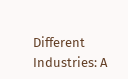Different Industries: A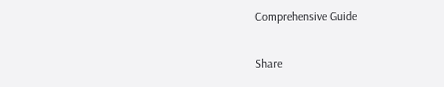Comprehensive Guide

Share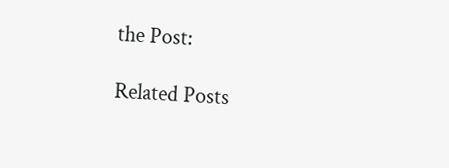the Post:

Related Posts